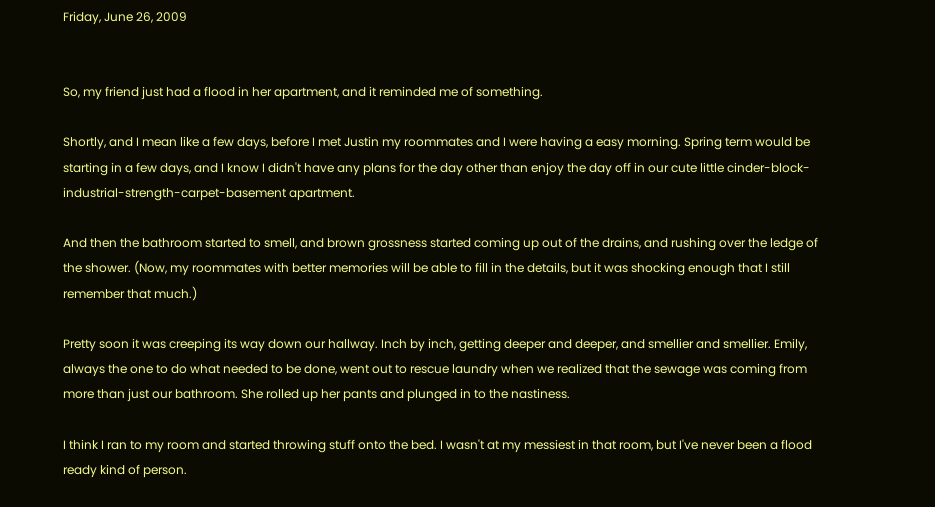Friday, June 26, 2009


So, my friend just had a flood in her apartment, and it reminded me of something.

Shortly, and I mean like a few days, before I met Justin my roommates and I were having a easy morning. Spring term would be starting in a few days, and I know I didn't have any plans for the day other than enjoy the day off in our cute little cinder-block-industrial-strength-carpet-basement apartment.

And then the bathroom started to smell, and brown grossness started coming up out of the drains, and rushing over the ledge of the shower. (Now, my roommates with better memories will be able to fill in the details, but it was shocking enough that I still remember that much.)

Pretty soon it was creeping its way down our hallway. Inch by inch, getting deeper and deeper, and smellier and smellier. Emily, always the one to do what needed to be done, went out to rescue laundry when we realized that the sewage was coming from more than just our bathroom. She rolled up her pants and plunged in to the nastiness.

I think I ran to my room and started throwing stuff onto the bed. I wasn't at my messiest in that room, but I've never been a flood ready kind of person.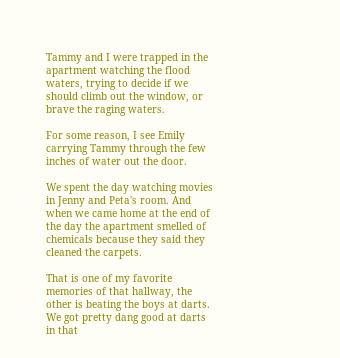Tammy and I were trapped in the apartment watching the flood waters, trying to decide if we should climb out the window, or brave the raging waters.

For some reason, I see Emily carrying Tammy through the few inches of water out the door.

We spent the day watching movies in Jenny and Peta's room. And when we came home at the end of the day the apartment smelled of chemicals because they said they cleaned the carpets.

That is one of my favorite memories of that hallway, the other is beating the boys at darts. We got pretty dang good at darts in that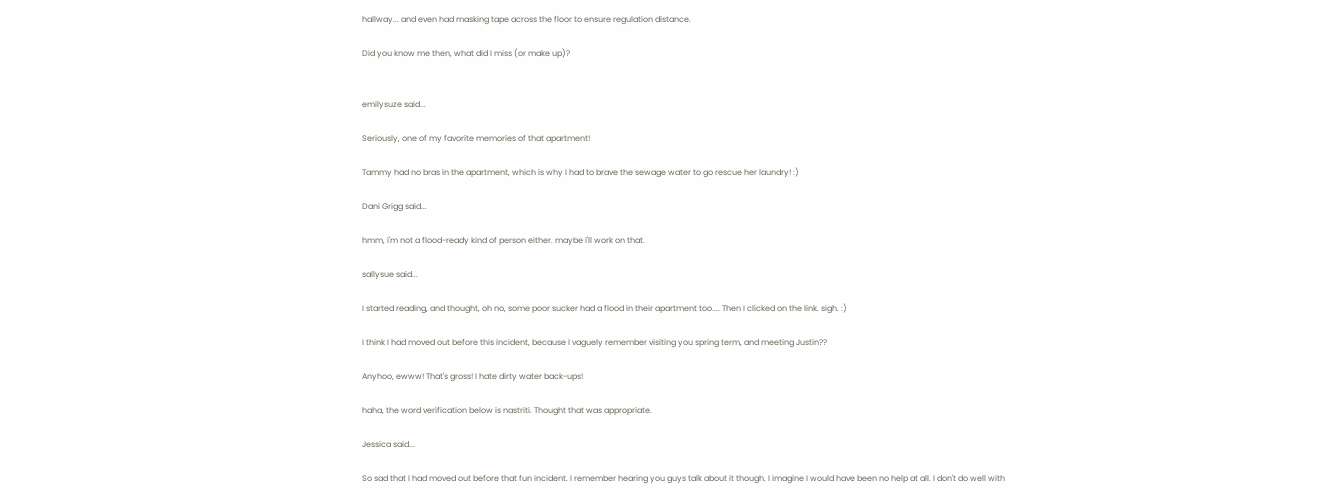hallway... and even had masking tape across the floor to ensure regulation distance.

Did you know me then, what did I miss (or make up)?


emilysuze said...

Seriously, one of my favorite memories of that apartment!

Tammy had no bras in the apartment, which is why I had to brave the sewage water to go rescue her laundry! :)

Dani Grigg said...

hmm, i'm not a flood-ready kind of person either. maybe i'll work on that.

sallysue said...

I started reading, and thought, oh no, some poor sucker had a flood in their apartment too.... Then I clicked on the link. sigh. :)

I think I had moved out before this incident, because I vaguely remember visiting you spring term, and meeting Justin??

Anyhoo, ewww! That's gross! I hate dirty water back-ups!

haha, the word verification below is nastriti. Thought that was appropriate.

Jessica said...

So sad that I had moved out before that fun incident. I remember hearing you guys talk about it though. I imagine I would have been no help at all. I don't do well with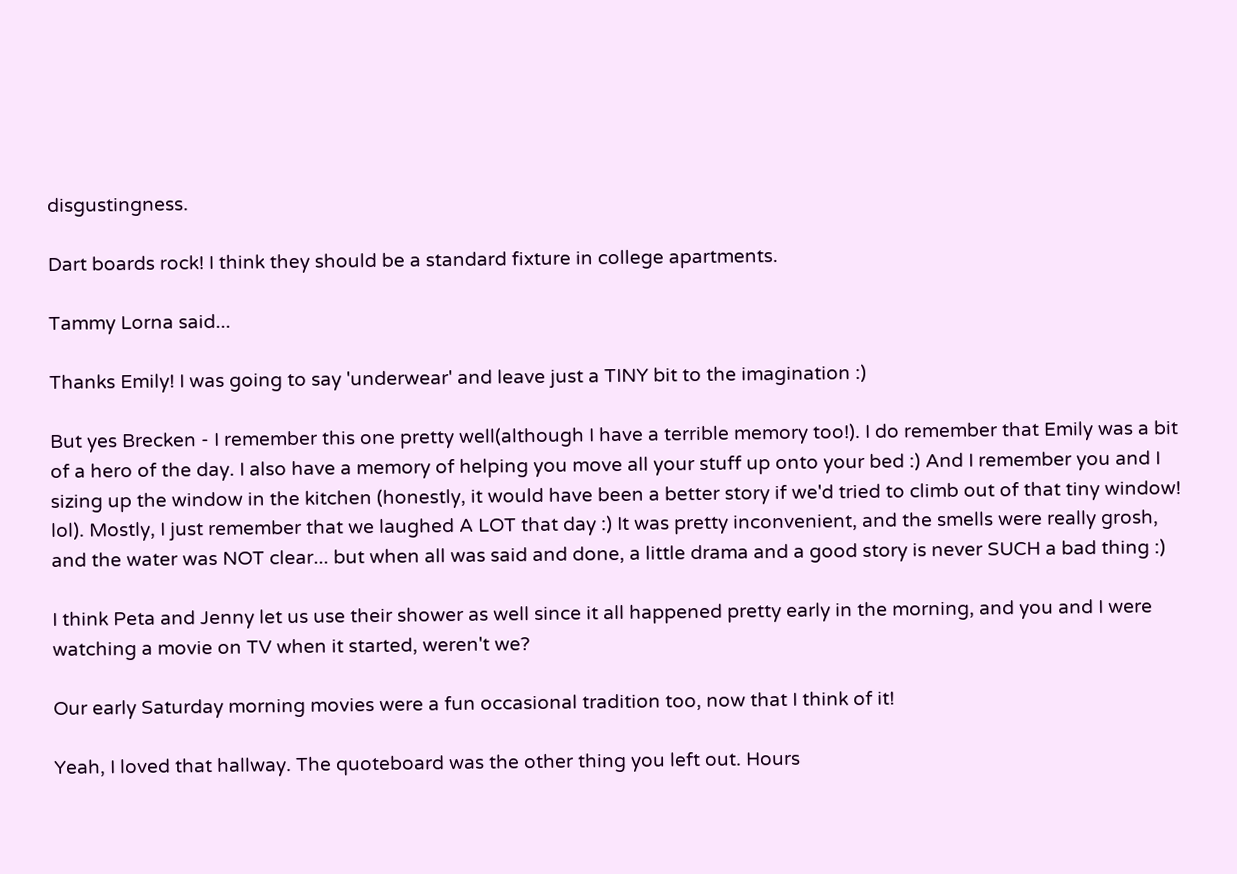disgustingness.

Dart boards rock! I think they should be a standard fixture in college apartments.

Tammy Lorna said...

Thanks Emily! I was going to say 'underwear' and leave just a TINY bit to the imagination :)

But yes Brecken - I remember this one pretty well(although I have a terrible memory too!). I do remember that Emily was a bit of a hero of the day. I also have a memory of helping you move all your stuff up onto your bed :) And I remember you and I sizing up the window in the kitchen (honestly, it would have been a better story if we'd tried to climb out of that tiny window! lol). Mostly, I just remember that we laughed A LOT that day :) It was pretty inconvenient, and the smells were really grosh, and the water was NOT clear... but when all was said and done, a little drama and a good story is never SUCH a bad thing :)

I think Peta and Jenny let us use their shower as well since it all happened pretty early in the morning, and you and I were watching a movie on TV when it started, weren't we?

Our early Saturday morning movies were a fun occasional tradition too, now that I think of it!

Yeah, I loved that hallway. The quoteboard was the other thing you left out. Hours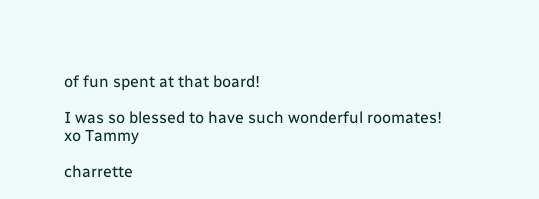of fun spent at that board!

I was so blessed to have such wonderful roomates!
xo Tammy

charrette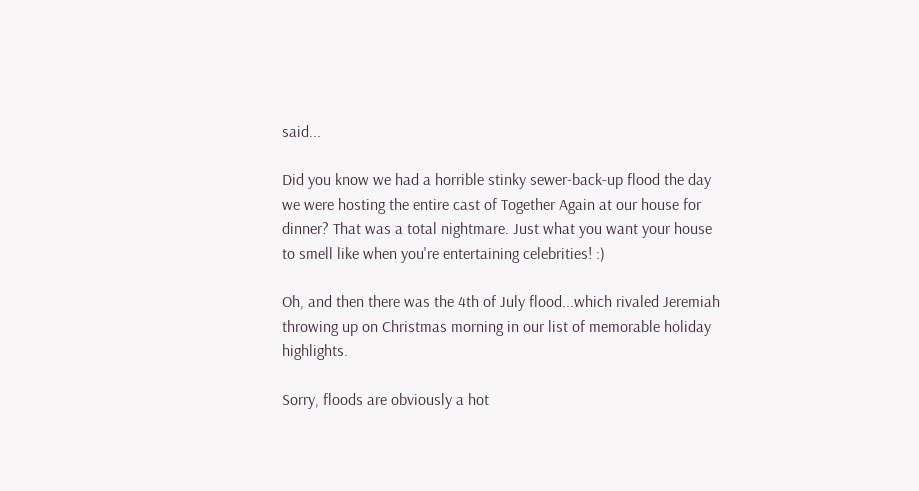said...

Did you know we had a horrible stinky sewer-back-up flood the day we were hosting the entire cast of Together Again at our house for dinner? That was a total nightmare. Just what you want your house to smell like when you're entertaining celebrities! :)

Oh, and then there was the 4th of July flood...which rivaled Jeremiah throwing up on Christmas morning in our list of memorable holiday highlights.

Sorry, floods are obviously a hot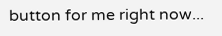button for me right now...